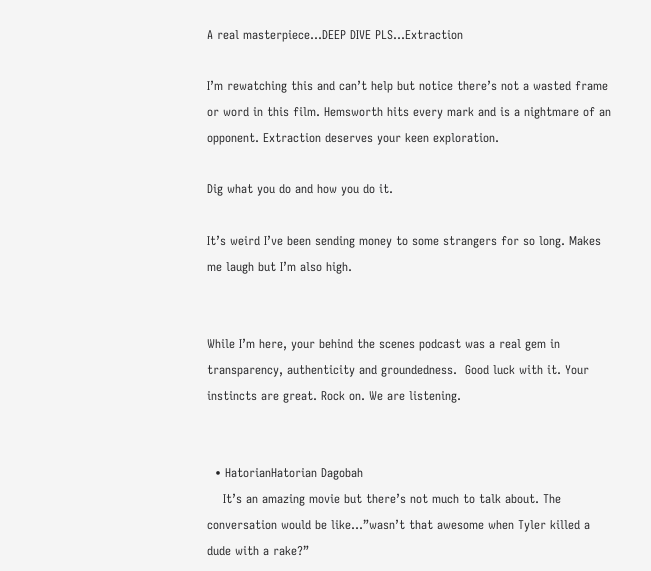A real masterpiece...DEEP DIVE PLS...Extraction

I’m rewatching this and can’t help but notice there’s not a wasted frame or word in this film. Hemsworth hits every mark and is a nightmare of an opponent. Extraction deserves your keen exploration.

Dig what you do and how you do it.

It’s weird I’ve been sending money to some strangers for so long. Makes me laugh but I’m also high.


While I’m here, your behind the scenes podcast was a real gem in transparency, authenticity and groundedness.  Good luck with it. Your instincts are great. Rock on. We are listening.


  • HatorianHatorian Dagobah
    It’s an amazing movie but there’s not much to talk about. The conversation would be like...”wasn’t that awesome when Tyler killed a dude with a rake?”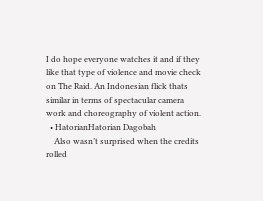I do hope everyone watches it and if they like that type of violence and movie check on The Raid. An Indonesian flick thats similar in terms of spectacular camera work and choreography of violent action.
  • HatorianHatorian Dagobah
    Also wasn’t surprised when the credits rolled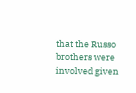that the Russo brothers were involved given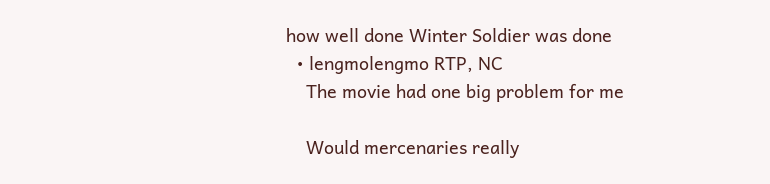how well done Winter Soldier was done
  • lengmolengmo RTP, NC
    The movie had one big problem for me

    Would mercenaries really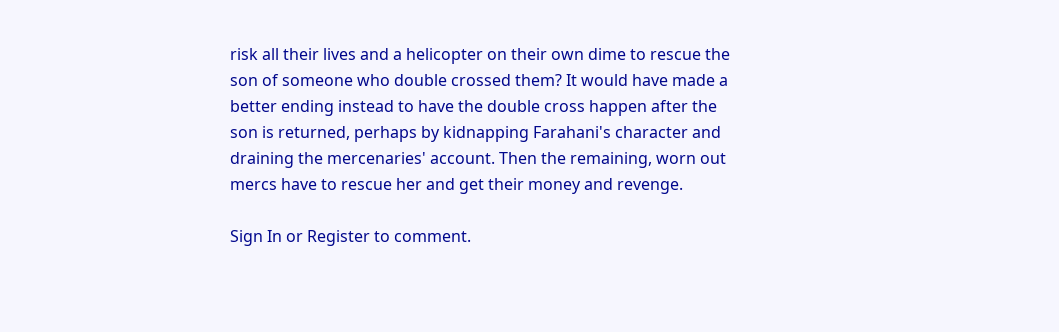risk all their lives and a helicopter on their own dime to rescue the son of someone who double crossed them? It would have made a better ending instead to have the double cross happen after the son is returned, perhaps by kidnapping Farahani's character and draining the mercenaries' account. Then the remaining, worn out mercs have to rescue her and get their money and revenge.

Sign In or Register to comment.